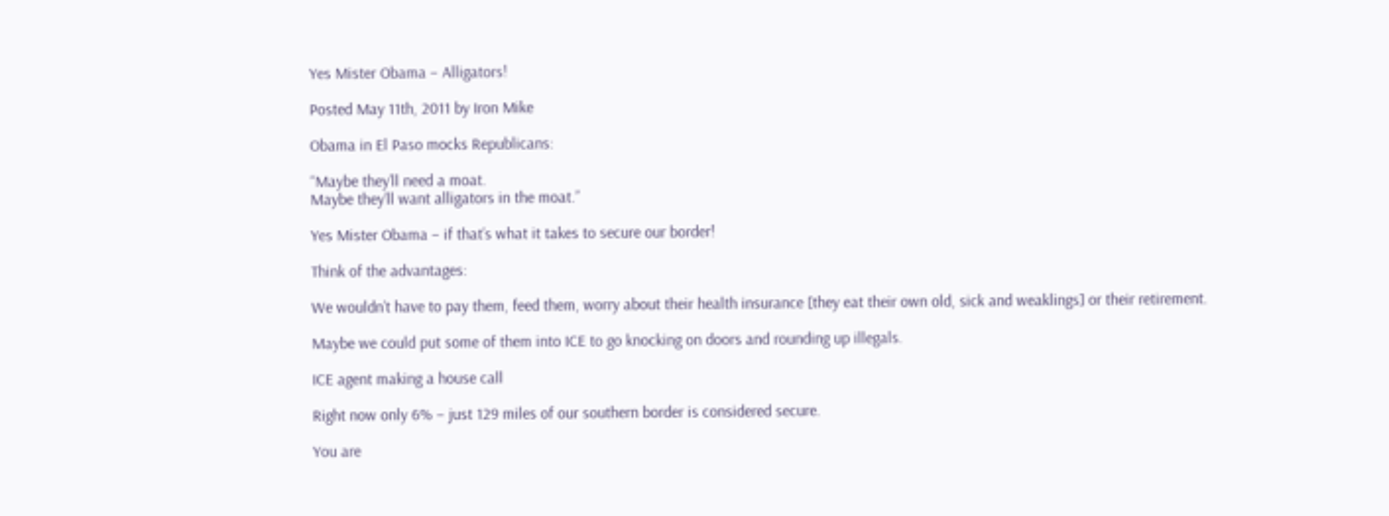Yes Mister Obama – Alligators!

Posted May 11th, 2011 by Iron Mike

Obama in El Paso mocks Republicans:

“Maybe they’ll need a moat.
Maybe they’ll want alligators in the moat.”

Yes Mister Obama – if that’s what it takes to secure our border!

Think of the advantages:

We wouldn’t have to pay them, feed them, worry about their health insurance [they eat their own old, sick and weaklings] or their retirement.

Maybe we could put some of them into ICE to go knocking on doors and rounding up illegals.

ICE agent making a house call

Right now only 6% – just 129 miles of our southern border is considered secure.

You are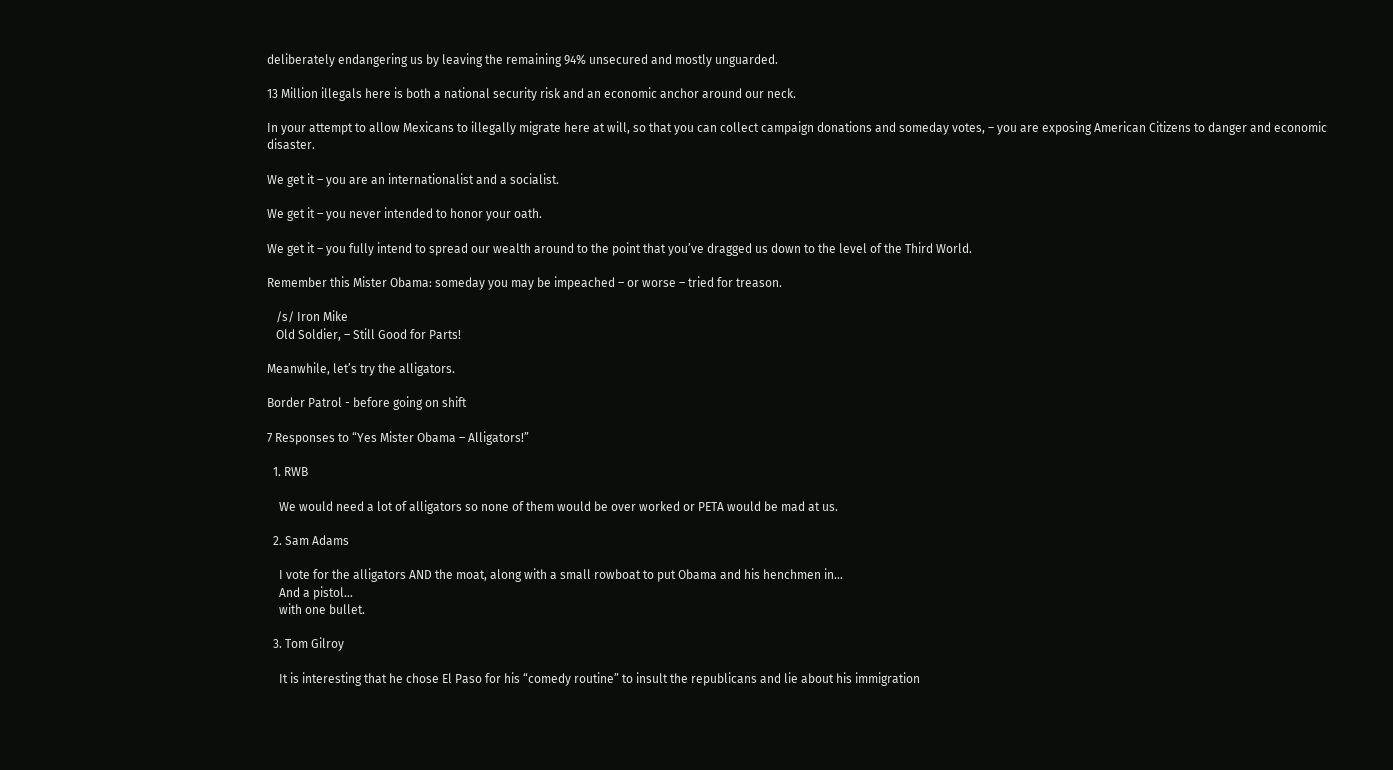deliberately endangering us by leaving the remaining 94% unsecured and mostly unguarded.

13 Million illegals here is both a national security risk and an economic anchor around our neck.

In your attempt to allow Mexicans to illegally migrate here at will, so that you can collect campaign donations and someday votes, – you are exposing American Citizens to danger and economic disaster.

We get it – you are an internationalist and a socialist.

We get it – you never intended to honor your oath.

We get it – you fully intend to spread our wealth around to the point that you’ve dragged us down to the level of the Third World.

Remember this Mister Obama: someday you may be impeached – or worse – tried for treason.

   /s/ Iron Mike
   Old Soldier, – Still Good for Parts!

Meanwhile, let’s try the alligators.

Border Patrol - before going on shift

7 Responses to “Yes Mister Obama – Alligators!”

  1. RWB

    We would need a lot of alligators so none of them would be over worked or PETA would be mad at us.

  2. Sam Adams

    I vote for the alligators AND the moat, along with a small rowboat to put Obama and his henchmen in…
    And a pistol…
    with one bullet.

  3. Tom Gilroy

    It is interesting that he chose El Paso for his “comedy routine” to insult the republicans and lie about his immigration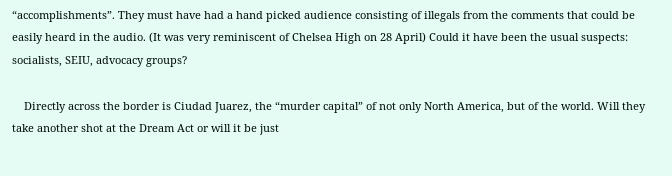“accomplishments”. They must have had a hand picked audience consisting of illegals from the comments that could be easily heard in the audio. (It was very reminiscent of Chelsea High on 28 April) Could it have been the usual suspects: socialists, SEIU, advocacy groups?

    Directly across the border is Ciudad Juarez, the “murder capital” of not only North America, but of the world. Will they take another shot at the Dream Act or will it be just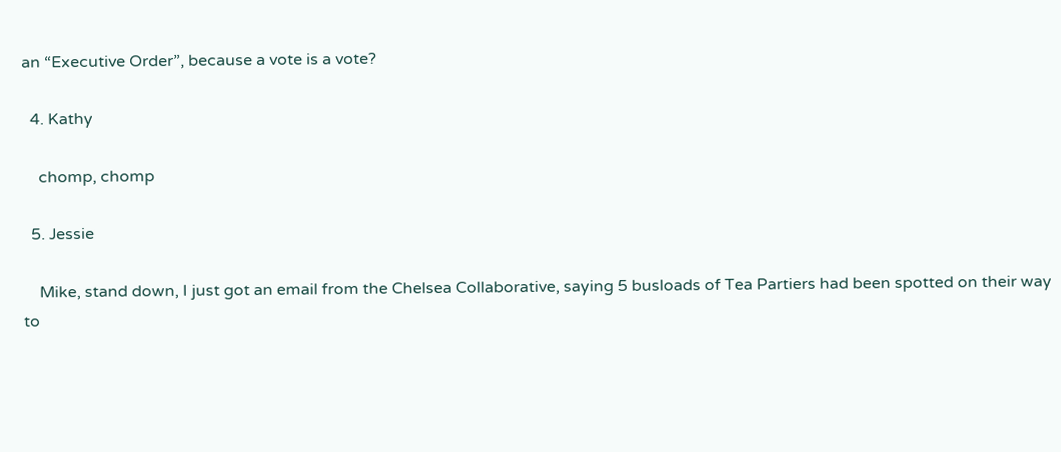an “Executive Order”, because a vote is a vote?

  4. Kathy

    chomp, chomp

  5. Jessie

    Mike, stand down, I just got an email from the Chelsea Collaborative, saying 5 busloads of Tea Partiers had been spotted on their way to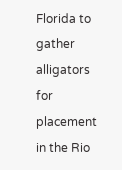Florida to gather alligators for placement in the Rio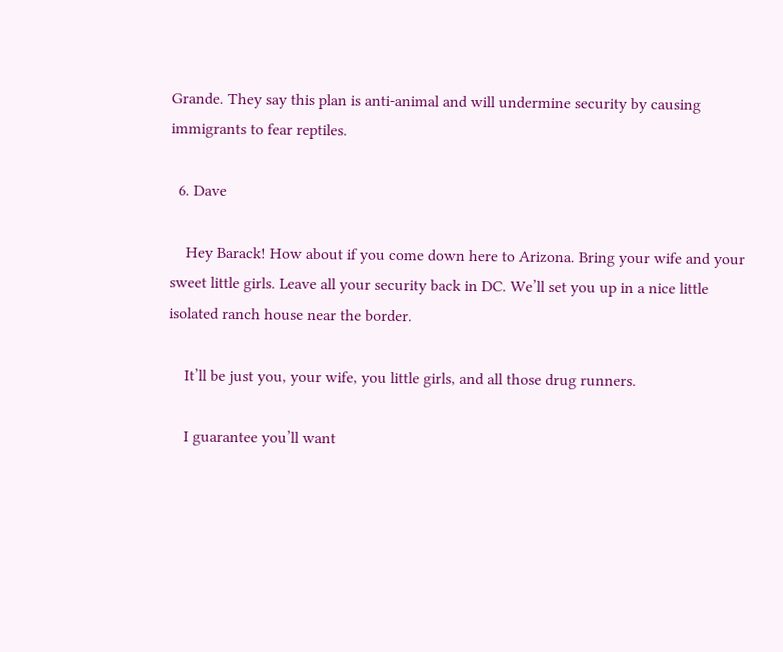Grande. They say this plan is anti-animal and will undermine security by causing immigrants to fear reptiles.

  6. Dave

    Hey Barack! How about if you come down here to Arizona. Bring your wife and your sweet little girls. Leave all your security back in DC. We’ll set you up in a nice little isolated ranch house near the border.

    It’ll be just you, your wife, you little girls, and all those drug runners.

    I guarantee you’ll want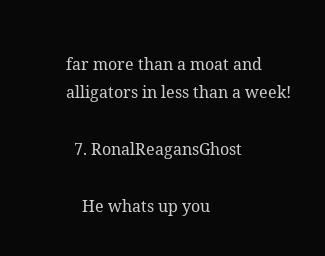far more than a moat and alligators in less than a week!

  7. RonalReagansGhost

    He whats up you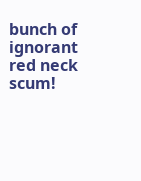bunch of ignorant red neck scum!